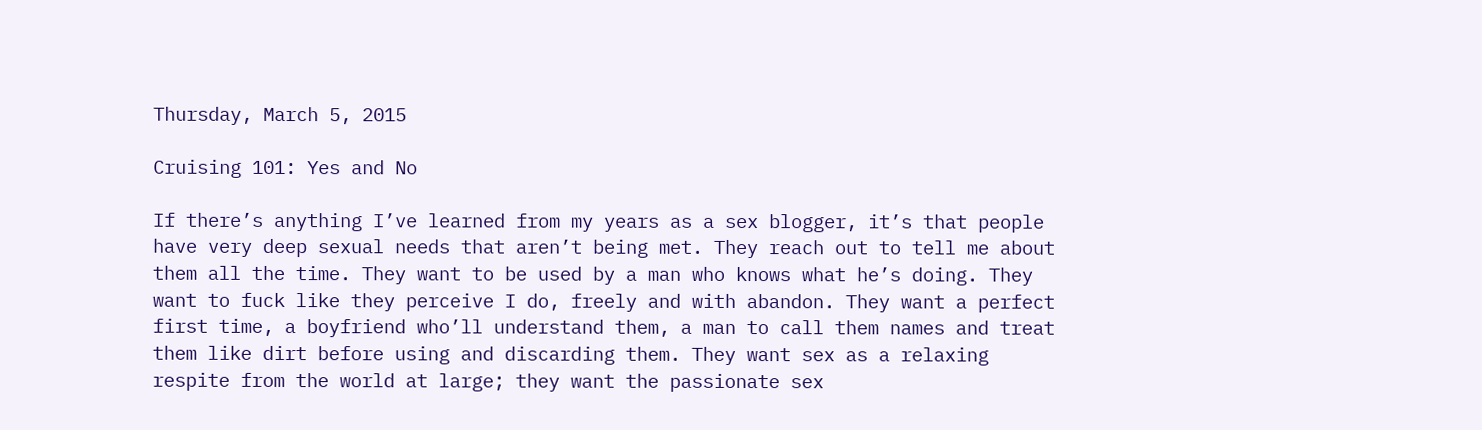Thursday, March 5, 2015

Cruising 101: Yes and No

If there’s anything I’ve learned from my years as a sex blogger, it’s that people have very deep sexual needs that aren’t being met. They reach out to tell me about them all the time. They want to be used by a man who knows what he’s doing. They want to fuck like they perceive I do, freely and with abandon. They want a perfect first time, a boyfriend who’ll understand them, a man to call them names and treat them like dirt before using and discarding them. They want sex as a relaxing respite from the world at large; they want the passionate sex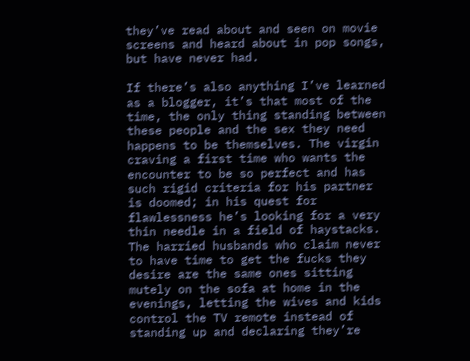they’ve read about and seen on movie screens and heard about in pop songs, but have never had.

If there’s also anything I’ve learned as a blogger, it’s that most of the time, the only thing standing between these people and the sex they need happens to be themselves. The virgin craving a first time who wants the encounter to be so perfect and has such rigid criteria for his partner is doomed; in his quest for flawlessness he’s looking for a very thin needle in a field of haystacks. The harried husbands who claim never to have time to get the fucks they desire are the same ones sitting mutely on the sofa at home in the evenings, letting the wives and kids control the TV remote instead of standing up and declaring they’re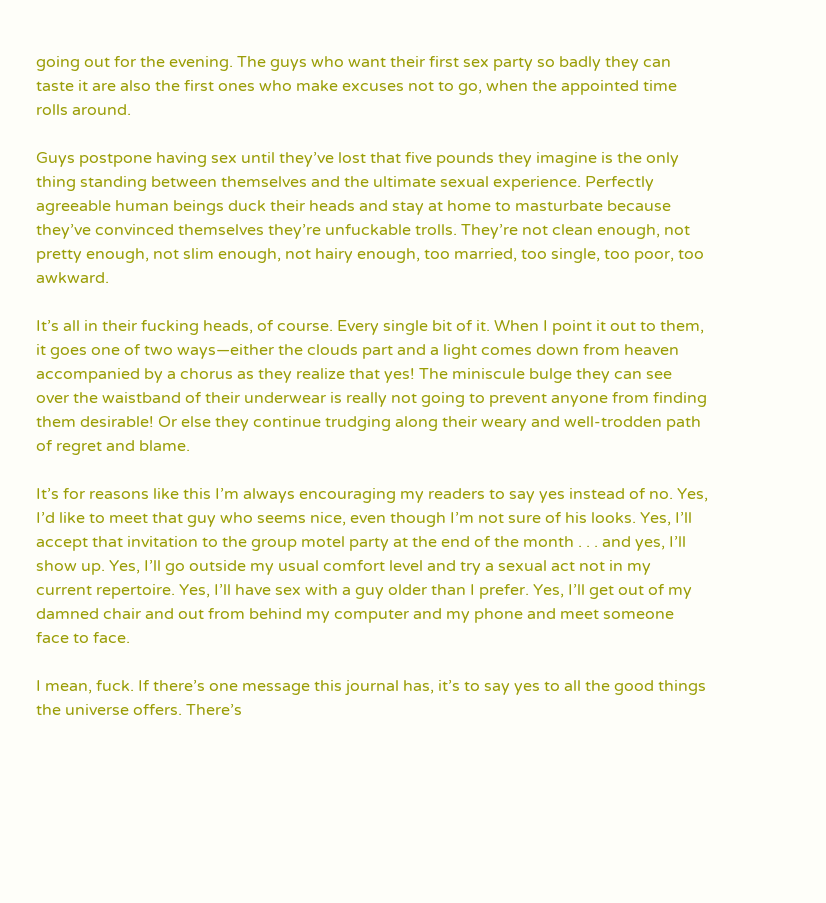going out for the evening. The guys who want their first sex party so badly they can taste it are also the first ones who make excuses not to go, when the appointed time rolls around.

Guys postpone having sex until they’ve lost that five pounds they imagine is the only thing standing between themselves and the ultimate sexual experience. Perfectly agreeable human beings duck their heads and stay at home to masturbate because they’ve convinced themselves they’re unfuckable trolls. They’re not clean enough, not pretty enough, not slim enough, not hairy enough, too married, too single, too poor, too awkward.

It’s all in their fucking heads, of course. Every single bit of it. When I point it out to them, it goes one of two ways—either the clouds part and a light comes down from heaven accompanied by a chorus as they realize that yes! The miniscule bulge they can see over the waistband of their underwear is really not going to prevent anyone from finding them desirable! Or else they continue trudging along their weary and well-trodden path of regret and blame.

It’s for reasons like this I’m always encouraging my readers to say yes instead of no. Yes, I’d like to meet that guy who seems nice, even though I’m not sure of his looks. Yes, I’ll accept that invitation to the group motel party at the end of the month . . . and yes, I’ll show up. Yes, I’ll go outside my usual comfort level and try a sexual act not in my current repertoire. Yes, I’ll have sex with a guy older than I prefer. Yes, I’ll get out of my damned chair and out from behind my computer and my phone and meet someone face to face.

I mean, fuck. If there’s one message this journal has, it’s to say yes to all the good things the universe offers. There’s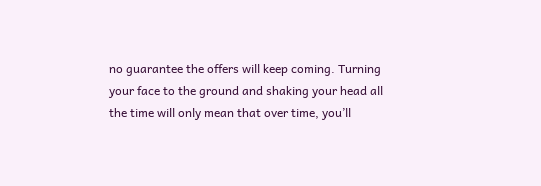no guarantee the offers will keep coming. Turning your face to the ground and shaking your head all the time will only mean that over time, you’ll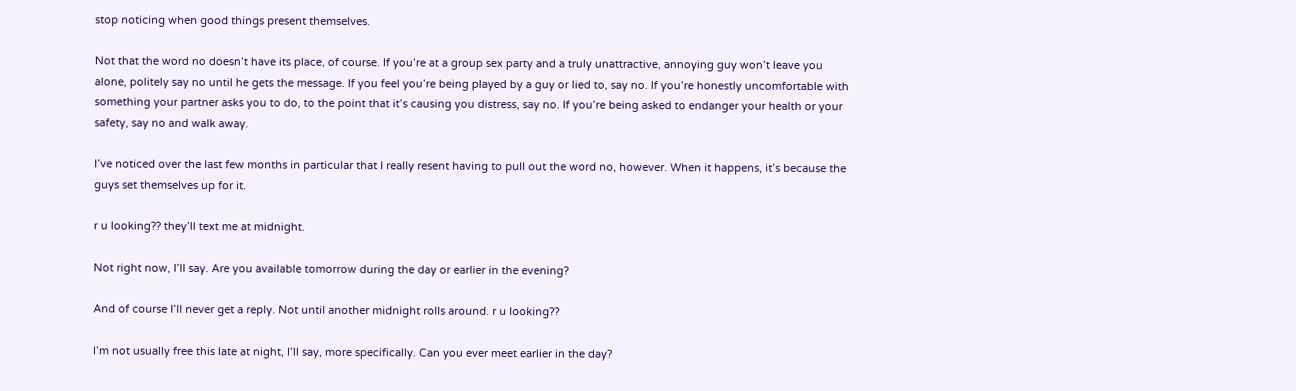stop noticing when good things present themselves.

Not that the word no doesn’t have its place, of course. If you’re at a group sex party and a truly unattractive, annoying guy won’t leave you alone, politely say no until he gets the message. If you feel you’re being played by a guy or lied to, say no. If you’re honestly uncomfortable with something your partner asks you to do, to the point that it’s causing you distress, say no. If you’re being asked to endanger your health or your safety, say no and walk away.

I’ve noticed over the last few months in particular that I really resent having to pull out the word no, however. When it happens, it’s because the guys set themselves up for it.

r u looking?? they’ll text me at midnight.

Not right now, I’ll say. Are you available tomorrow during the day or earlier in the evening?

And of course I’ll never get a reply. Not until another midnight rolls around. r u looking??

I’m not usually free this late at night, I’ll say, more specifically. Can you ever meet earlier in the day?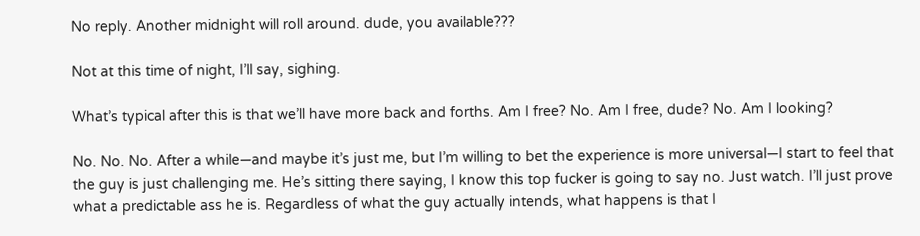No reply. Another midnight will roll around. dude, you available???

Not at this time of night, I’ll say, sighing.

What’s typical after this is that we’ll have more back and forths. Am I free? No. Am I free, dude? No. Am I looking?

No. No. No. After a while—and maybe it’s just me, but I’m willing to bet the experience is more universal—I start to feel that the guy is just challenging me. He’s sitting there saying, I know this top fucker is going to say no. Just watch. I’ll just prove what a predictable ass he is. Regardless of what the guy actually intends, what happens is that I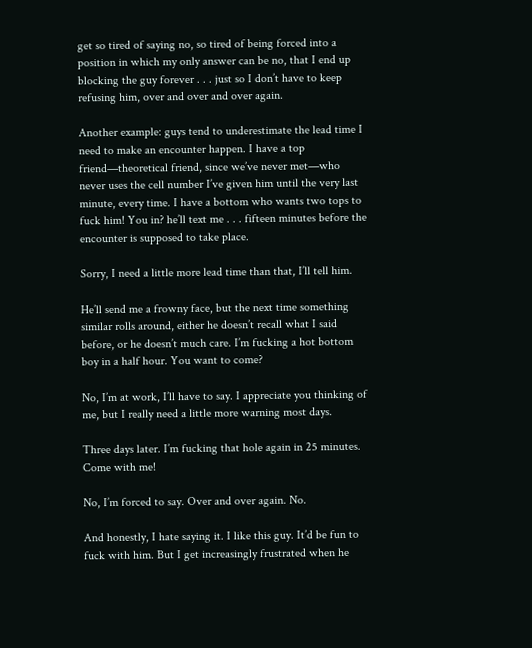get so tired of saying no, so tired of being forced into a position in which my only answer can be no, that I end up blocking the guy forever . . . just so I don’t have to keep refusing him, over and over and over again.

Another example: guys tend to underestimate the lead time I need to make an encounter happen. I have a top friend—theoretical friend, since we’ve never met—who never uses the cell number I’ve given him until the very last minute, every time. I have a bottom who wants two tops to fuck him! You in? he’ll text me . . . fifteen minutes before the encounter is supposed to take place.

Sorry, I need a little more lead time than that, I’ll tell him.

He’ll send me a frowny face, but the next time something similar rolls around, either he doesn’t recall what I said before, or he doesn’t much care. I’m fucking a hot bottom boy in a half hour. You want to come?

No, I’m at work, I’ll have to say. I appreciate you thinking of me, but I really need a little more warning most days.

Three days later. I’m fucking that hole again in 25 minutes. Come with me!

No, I’m forced to say. Over and over again. No.

And honestly, I hate saying it. I like this guy. It’d be fun to fuck with him. But I get increasingly frustrated when he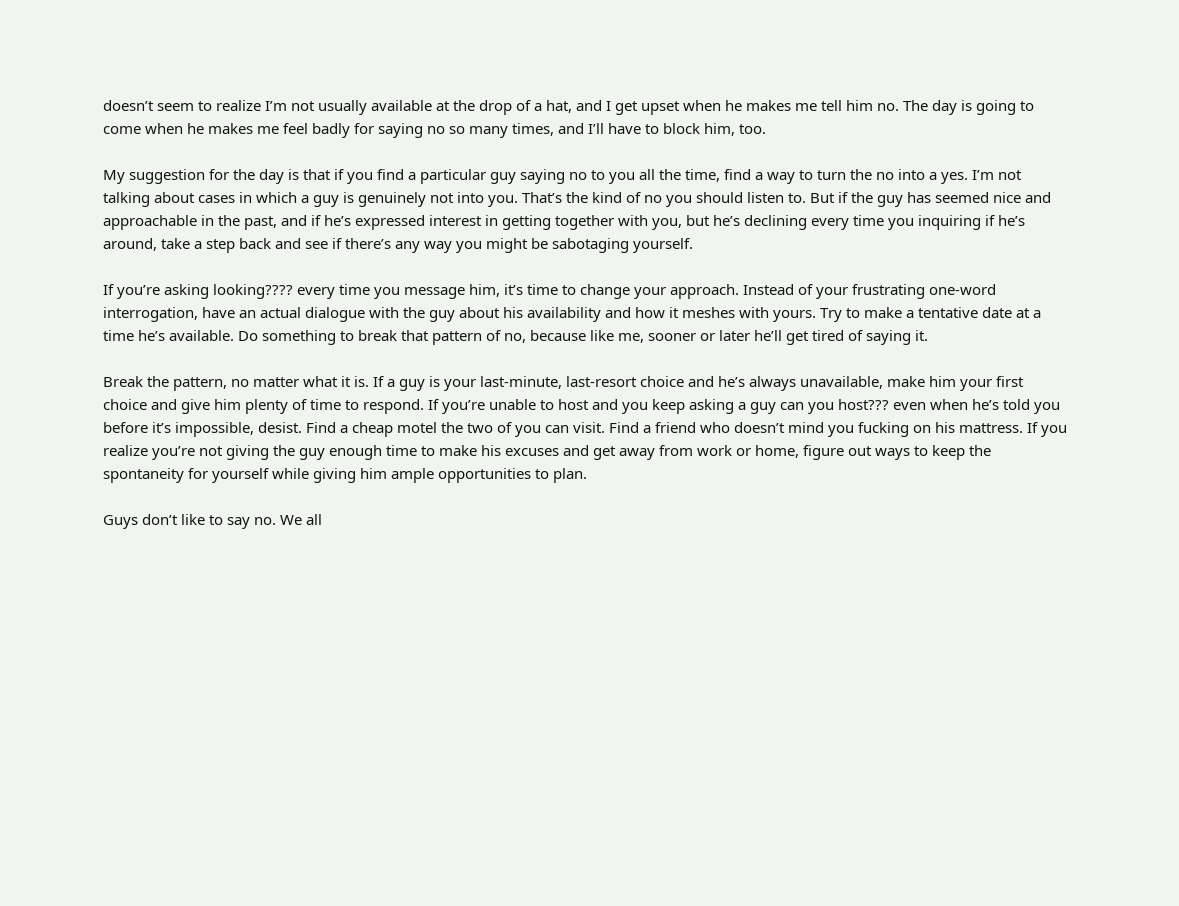doesn’t seem to realize I’m not usually available at the drop of a hat, and I get upset when he makes me tell him no. The day is going to come when he makes me feel badly for saying no so many times, and I’ll have to block him, too.

My suggestion for the day is that if you find a particular guy saying no to you all the time, find a way to turn the no into a yes. I’m not talking about cases in which a guy is genuinely not into you. That’s the kind of no you should listen to. But if the guy has seemed nice and approachable in the past, and if he’s expressed interest in getting together with you, but he’s declining every time you inquiring if he’s around, take a step back and see if there’s any way you might be sabotaging yourself.

If you’re asking looking???? every time you message him, it’s time to change your approach. Instead of your frustrating one-word interrogation, have an actual dialogue with the guy about his availability and how it meshes with yours. Try to make a tentative date at a time he’s available. Do something to break that pattern of no, because like me, sooner or later he’ll get tired of saying it.

Break the pattern, no matter what it is. If a guy is your last-minute, last-resort choice and he’s always unavailable, make him your first choice and give him plenty of time to respond. If you’re unable to host and you keep asking a guy can you host??? even when he’s told you before it’s impossible, desist. Find a cheap motel the two of you can visit. Find a friend who doesn’t mind you fucking on his mattress. If you realize you’re not giving the guy enough time to make his excuses and get away from work or home, figure out ways to keep the spontaneity for yourself while giving him ample opportunities to plan.

Guys don’t like to say no. We all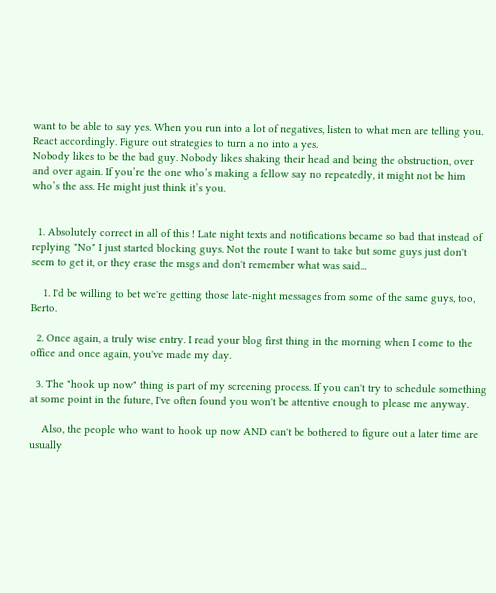want to be able to say yes. When you run into a lot of negatives, listen to what men are telling you. React accordingly. Figure out strategies to turn a no into a yes.
Nobody likes to be the bad guy. Nobody likes shaking their head and being the obstruction, over and over again. If you’re the one who’s making a fellow say no repeatedly, it might not be him who’s the ass. He might just think it’s you.


  1. Absolutely correct in all of this ! Late night texts and notifications became so bad that instead of replying "No" I just started blocking guys. Not the route I want to take but some guys just don't seem to get it, or they erase the msgs and don't remember what was said...

    1. I'd be willing to bet we're getting those late-night messages from some of the same guys, too, Berto.

  2. Once again, a truly wise entry. I read your blog first thing in the morning when I come to the office and once again, you've made my day.

  3. The "hook up now" thing is part of my screening process. If you can't try to schedule something at some point in the future, I've often found you won't be attentive enough to please me anyway.

    Also, the people who want to hook up now AND can't be bothered to figure out a later time are usually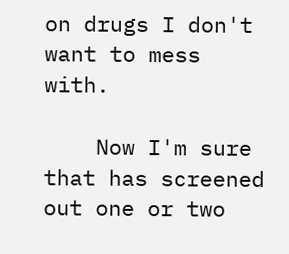on drugs I don't want to mess with.

    Now I'm sure that has screened out one or two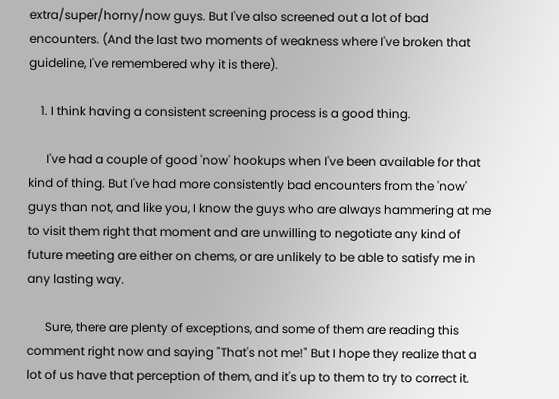extra/super/horny/now guys. But I've also screened out a lot of bad encounters. (And the last two moments of weakness where I've broken that guideline, I've remembered why it is there).

    1. I think having a consistent screening process is a good thing.

      I've had a couple of good 'now' hookups when I've been available for that kind of thing. But I've had more consistently bad encounters from the 'now' guys than not, and like you, I know the guys who are always hammering at me to visit them right that moment and are unwilling to negotiate any kind of future meeting are either on chems, or are unlikely to be able to satisfy me in any lasting way.

      Sure, there are plenty of exceptions, and some of them are reading this comment right now and saying "That's not me!" But I hope they realize that a lot of us have that perception of them, and it's up to them to try to correct it.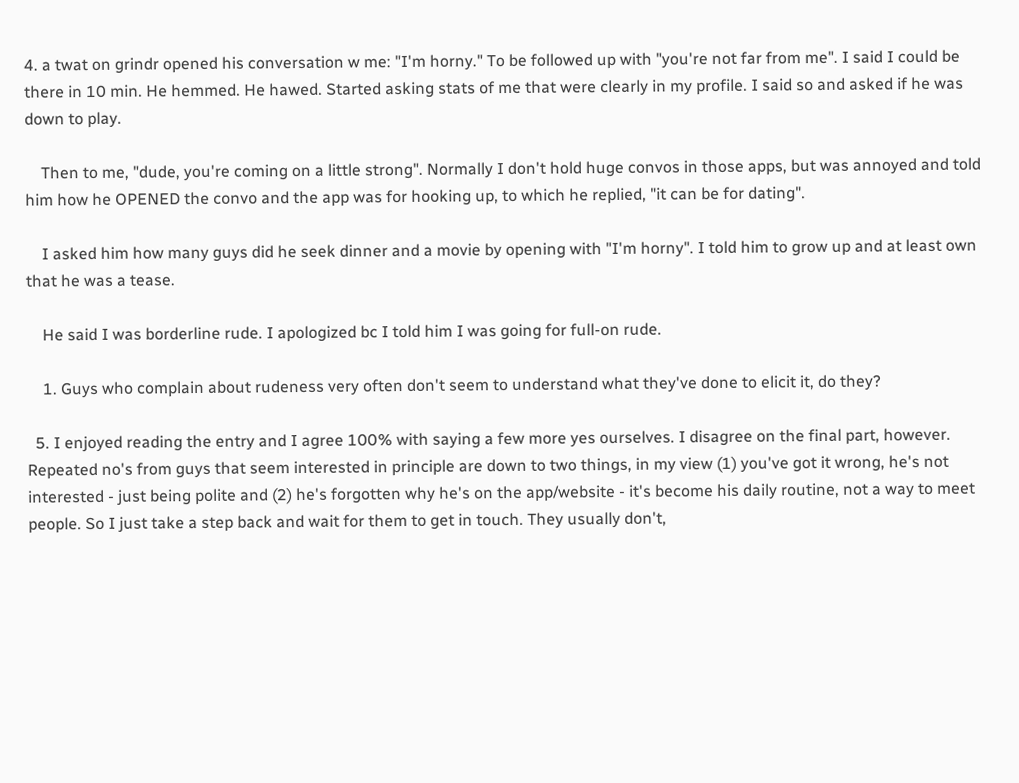4. a twat on grindr opened his conversation w me: "I'm horny." To be followed up with "you're not far from me". I said I could be there in 10 min. He hemmed. He hawed. Started asking stats of me that were clearly in my profile. I said so and asked if he was down to play.

    Then to me, "dude, you're coming on a little strong". Normally I don't hold huge convos in those apps, but was annoyed and told him how he OPENED the convo and the app was for hooking up, to which he replied, "it can be for dating".

    I asked him how many guys did he seek dinner and a movie by opening with "I'm horny". I told him to grow up and at least own that he was a tease.

    He said I was borderline rude. I apologized bc I told him I was going for full-on rude.

    1. Guys who complain about rudeness very often don't seem to understand what they've done to elicit it, do they?

  5. I enjoyed reading the entry and I agree 100% with saying a few more yes ourselves. I disagree on the final part, however. Repeated no's from guys that seem interested in principle are down to two things, in my view (1) you've got it wrong, he's not interested - just being polite and (2) he's forgotten why he's on the app/website - it's become his daily routine, not a way to meet people. So I just take a step back and wait for them to get in touch. They usually don't,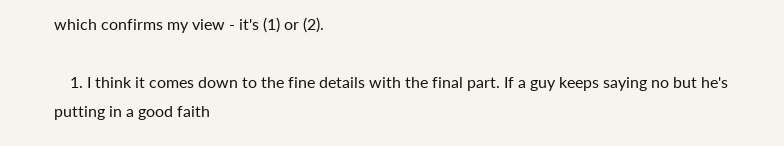which confirms my view - it's (1) or (2).

    1. I think it comes down to the fine details with the final part. If a guy keeps saying no but he's putting in a good faith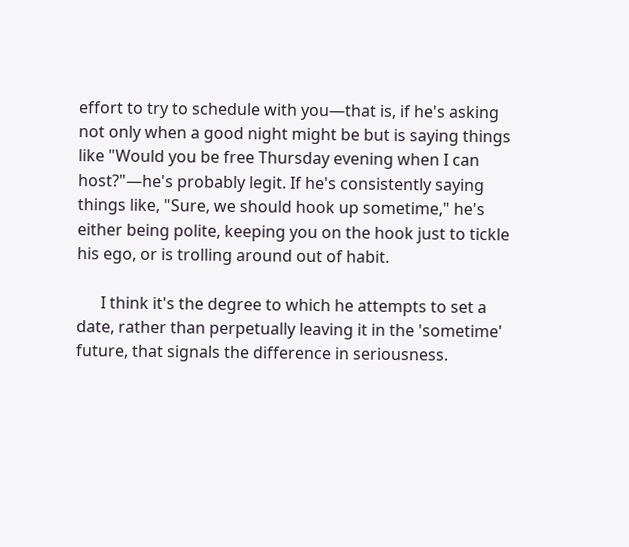effort to try to schedule with you—that is, if he's asking not only when a good night might be but is saying things like "Would you be free Thursday evening when I can host?"—he's probably legit. If he's consistently saying things like, "Sure, we should hook up sometime," he's either being polite, keeping you on the hook just to tickle his ego, or is trolling around out of habit.

      I think it's the degree to which he attempts to set a date, rather than perpetually leaving it in the 'sometime' future, that signals the difference in seriousness.